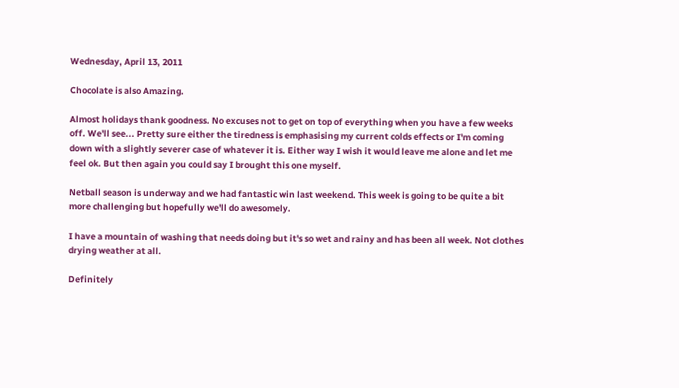Wednesday, April 13, 2011

Chocolate is also Amazing.

Almost holidays thank goodness. No excuses not to get on top of everything when you have a few weeks off. We'll see... Pretty sure either the tiredness is emphasising my current colds effects or I'm coming down with a slightly severer case of whatever it is. Either way I wish it would leave me alone and let me feel ok. But then again you could say I brought this one myself.

Netball season is underway and we had fantastic win last weekend. This week is going to be quite a bit more challenging but hopefully we'll do awesomely.

I have a mountain of washing that needs doing but it's so wet and rainy and has been all week. Not clothes drying weather at all.

Definitely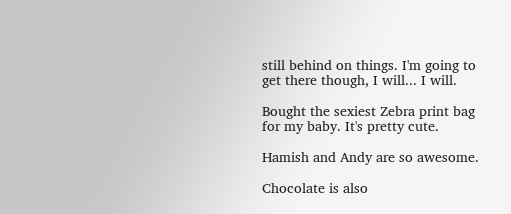still behind on things. I'm going to get there though, I will... I will.

Bought the sexiest Zebra print bag for my baby. It's pretty cute.

Hamish and Andy are so awesome.

Chocolate is also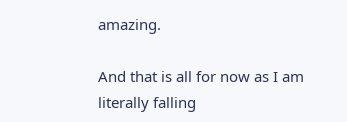amazing.

And that is all for now as I am literally falling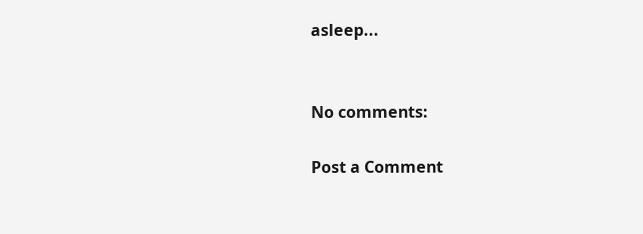asleep...


No comments:

Post a Comment